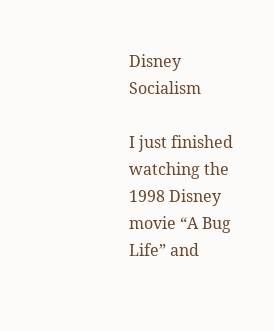Disney Socialism

I just finished watching the 1998 Disney movie “A Bug Life” and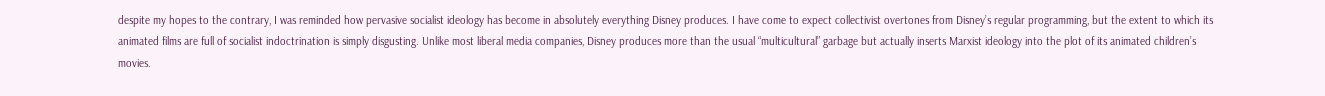despite my hopes to the contrary, I was reminded how pervasive socialist ideology has become in absolutely everything Disney produces. I have come to expect collectivist overtones from Disney’s regular programming, but the extent to which its animated films are full of socialist indoctrination is simply disgusting. Unlike most liberal media companies, Disney produces more than the usual “multicultural” garbage but actually inserts Marxist ideology into the plot of its animated children’s movies.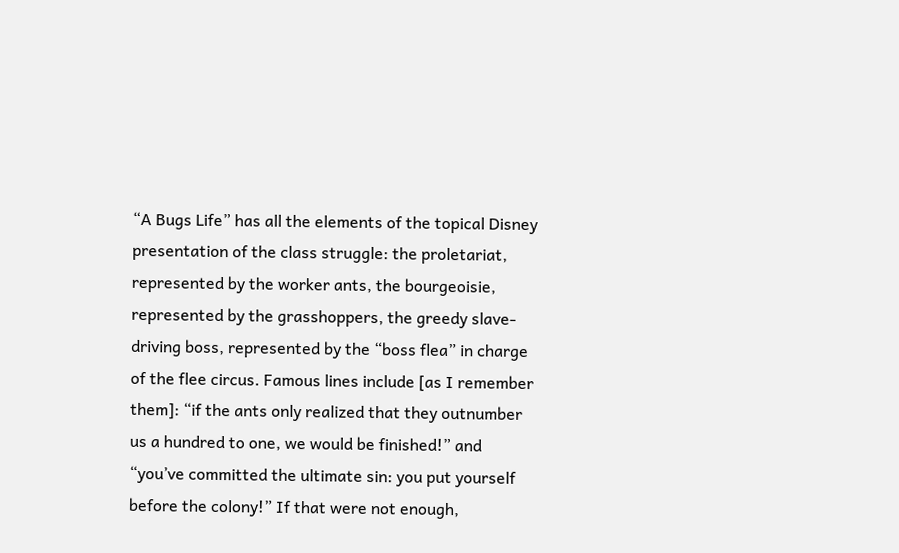“A Bugs Life” has all the elements of the topical Disney presentation of the class struggle: the proletariat, represented by the worker ants, the bourgeoisie, represented by the grasshoppers, the greedy slave-driving boss, represented by the “boss flea” in charge of the flee circus. Famous lines include [as I remember them]: “if the ants only realized that they outnumber us a hundred to one, we would be finished!” and “you’ve committed the ultimate sin: you put yourself before the colony!” If that were not enough,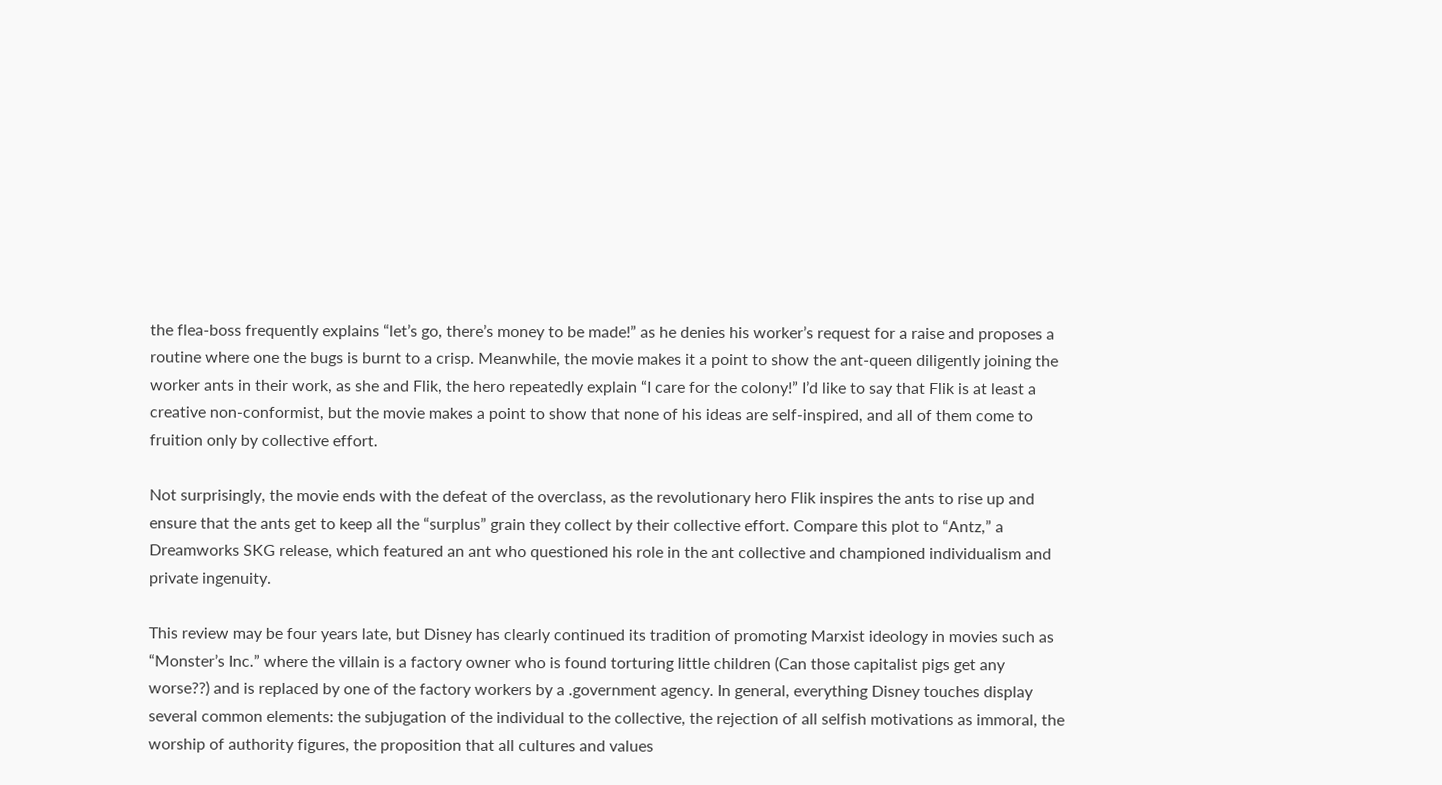the flea-boss frequently explains “let’s go, there’s money to be made!” as he denies his worker’s request for a raise and proposes a routine where one the bugs is burnt to a crisp. Meanwhile, the movie makes it a point to show the ant-queen diligently joining the worker ants in their work, as she and Flik, the hero repeatedly explain “I care for the colony!” I’d like to say that Flik is at least a creative non-conformist, but the movie makes a point to show that none of his ideas are self-inspired, and all of them come to fruition only by collective effort.

Not surprisingly, the movie ends with the defeat of the overclass, as the revolutionary hero Flik inspires the ants to rise up and ensure that the ants get to keep all the “surplus” grain they collect by their collective effort. Compare this plot to “Antz,” a Dreamworks SKG release, which featured an ant who questioned his role in the ant collective and championed individualism and private ingenuity.

This review may be four years late, but Disney has clearly continued its tradition of promoting Marxist ideology in movies such as “Monster’s Inc.” where the villain is a factory owner who is found torturing little children (Can those capitalist pigs get any worse??) and is replaced by one of the factory workers by a .government agency. In general, everything Disney touches display several common elements: the subjugation of the individual to the collective, the rejection of all selfish motivations as immoral, the worship of authority figures, the proposition that all cultures and values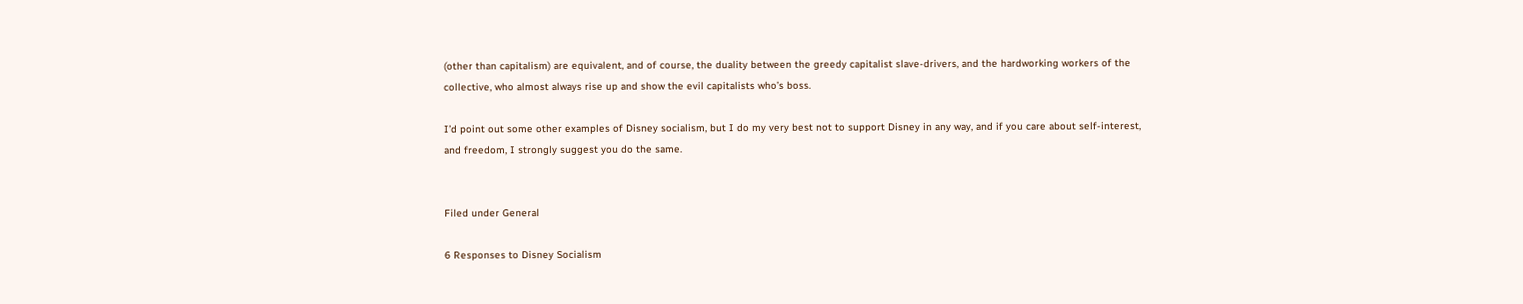(other than capitalism) are equivalent, and of course, the duality between the greedy capitalist slave-drivers, and the hardworking workers of the collective, who almost always rise up and show the evil capitalists who’s boss.

I’d point out some other examples of Disney socialism, but I do my very best not to support Disney in any way, and if you care about self-interest, and freedom, I strongly suggest you do the same.


Filed under General

6 Responses to Disney Socialism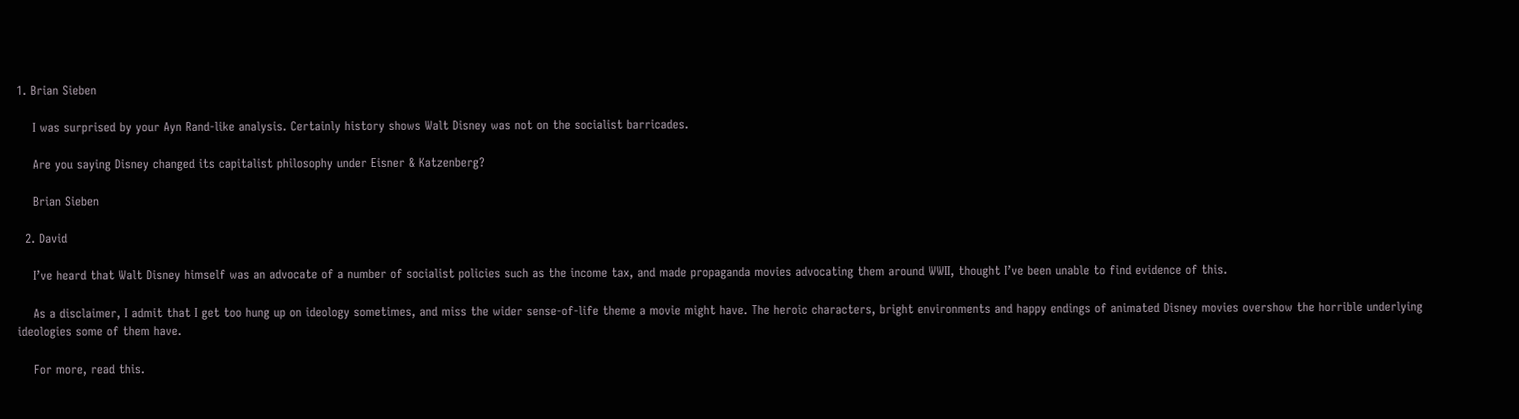1. Brian Sieben

    I was surprised by your Ayn Rand-like analysis. Certainly history shows Walt Disney was not on the socialist barricades.

    Are you saying Disney changed its capitalist philosophy under Eisner & Katzenberg?

    Brian Sieben

  2. David

    I’ve heard that Walt Disney himself was an advocate of a number of socialist policies such as the income tax, and made propaganda movies advocating them around WWII, thought I’ve been unable to find evidence of this.

    As a disclaimer, I admit that I get too hung up on ideology sometimes, and miss the wider sense-of-life theme a movie might have. The heroic characters, bright environments and happy endings of animated Disney movies overshow the horrible underlying ideologies some of them have.

    For more, read this.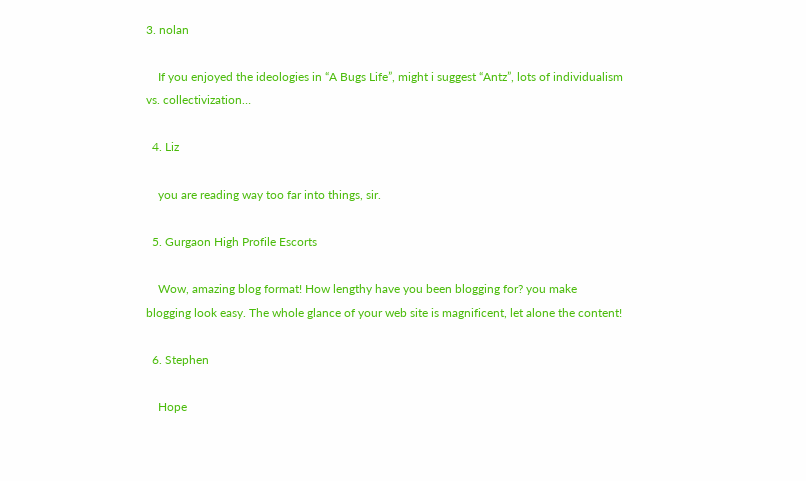3. nolan

    If you enjoyed the ideologies in “A Bugs Life”, might i suggest “Antz”, lots of individualism vs. collectivization…

  4. Liz

    you are reading way too far into things, sir.

  5. Gurgaon High Profile Escorts

    Wow, amazing blog format! How lengthy have you been blogging for? you make blogging look easy. The whole glance of your web site is magnificent, let alone the content!

  6. Stephen

    Hope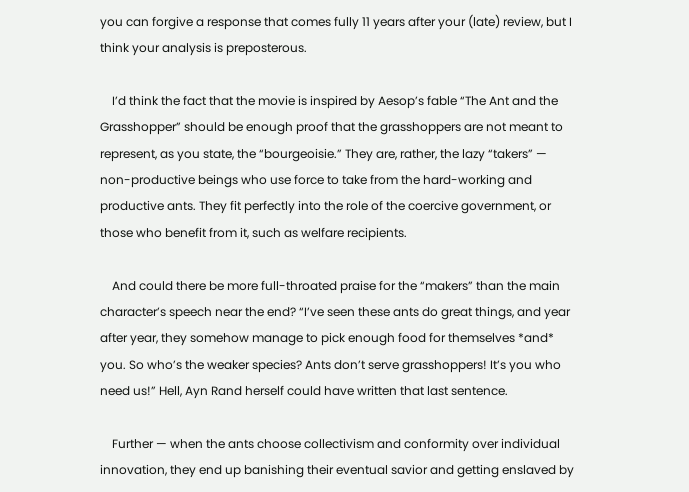you can forgive a response that comes fully 11 years after your (late) review, but I think your analysis is preposterous.

    I’d think the fact that the movie is inspired by Aesop’s fable “The Ant and the Grasshopper” should be enough proof that the grasshoppers are not meant to represent, as you state, the “bourgeoisie.” They are, rather, the lazy “takers” — non-productive beings who use force to take from the hard-working and productive ants. They fit perfectly into the role of the coercive government, or those who benefit from it, such as welfare recipients.

    And could there be more full-throated praise for the “makers” than the main character’s speech near the end? “I’ve seen these ants do great things, and year after year, they somehow manage to pick enough food for themselves *and* you. So who’s the weaker species? Ants don’t serve grasshoppers! It’s you who need us!” Hell, Ayn Rand herself could have written that last sentence.

    Further — when the ants choose collectivism and conformity over individual innovation, they end up banishing their eventual savior and getting enslaved by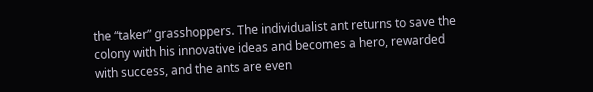the “taker” grasshoppers. The individualist ant returns to save the colony with his innovative ideas and becomes a hero, rewarded with success, and the ants are even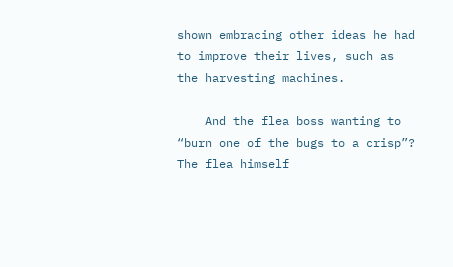shown embracing other ideas he had to improve their lives, such as the harvesting machines.

    And the flea boss wanting to “burn one of the bugs to a crisp”? The flea himself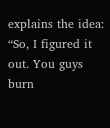explains the idea: “So, I figured it out. You guys burn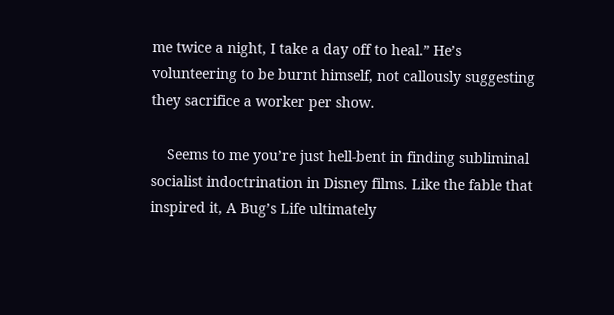me twice a night, I take a day off to heal.” He’s volunteering to be burnt himself, not callously suggesting they sacrifice a worker per show.

    Seems to me you’re just hell-bent in finding subliminal socialist indoctrination in Disney films. Like the fable that inspired it, A Bug’s Life ultimately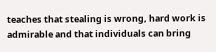teaches that stealing is wrong, hard work is admirable and that individuals can bring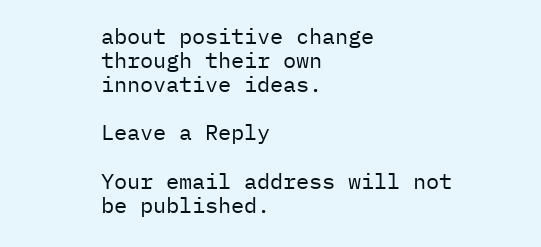about positive change through their own innovative ideas.

Leave a Reply

Your email address will not be published.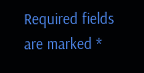Required fields are marked *